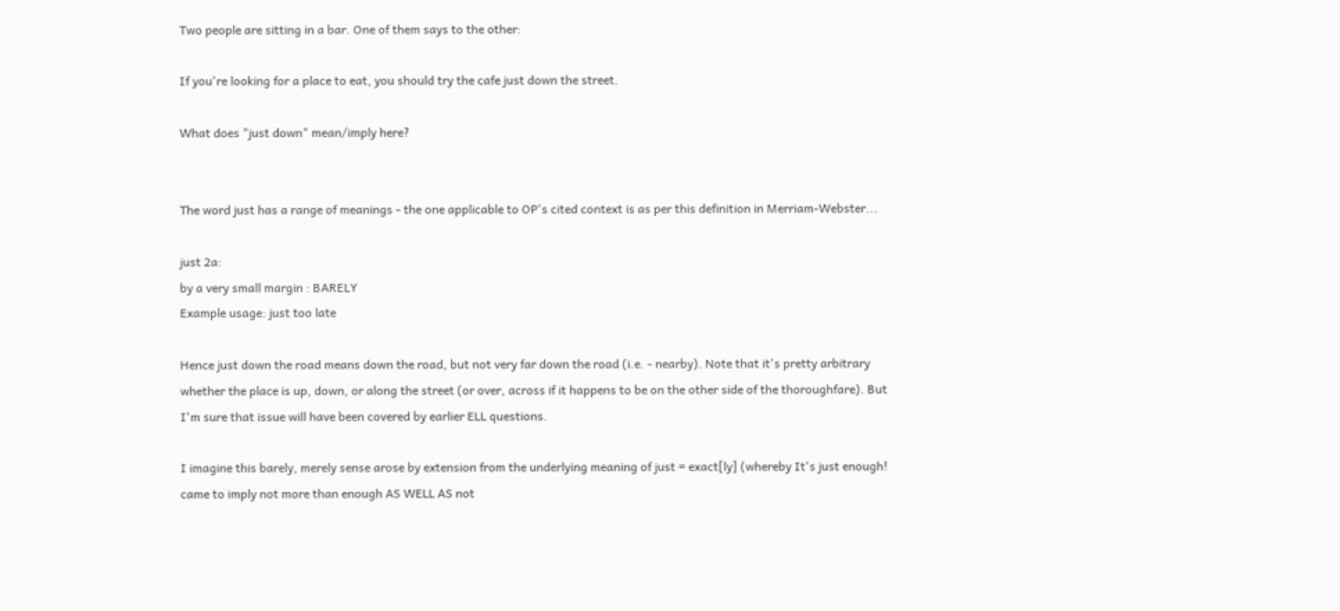Two people are sitting in a bar. One of them says to the other:

If you're looking for a place to eat, you should try the cafe just down the street.

What does "just down" mean/imply here?


The word just has a range of meanings - the one applicable to OP's cited context is as per this definition in Merriam-Webster...

just 2a:
by a very small margin : BARELY
Example usage: just too late

Hence just down the road means down the road, but not very far down the road (i.e. - nearby). Note that it's pretty arbitrary whether the place is up, down, or along the street (or over, across if it happens to be on the other side of the thoroughfare). But I'm sure that issue will have been covered by earlier ELL questions.

I imagine this barely, merely sense arose by extension from the underlying meaning of just = exact[ly] (whereby It's just enough! came to imply not more than enough AS WELL AS not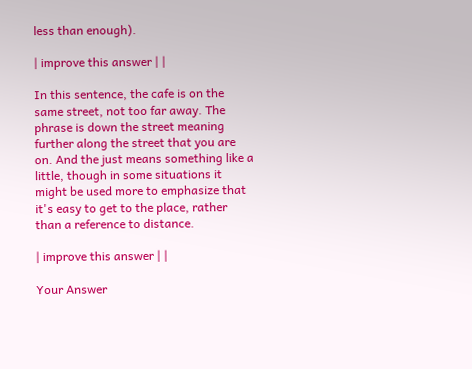less than enough).

| improve this answer | |

In this sentence, the cafe is on the same street, not too far away. The phrase is down the street meaning further along the street that you are on. And the just means something like a little, though in some situations it might be used more to emphasize that it's easy to get to the place, rather than a reference to distance.

| improve this answer | |

Your Answer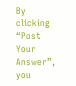By clicking “Post Your Answer”, you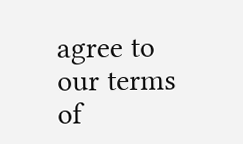agree to our terms of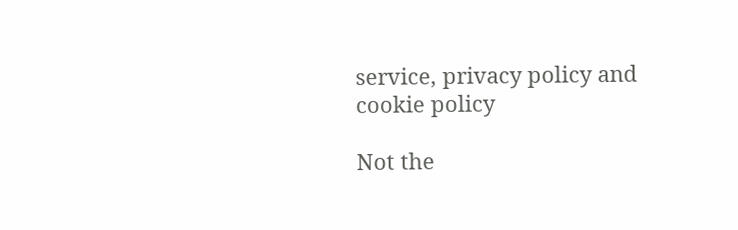service, privacy policy and cookie policy

Not the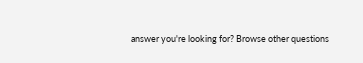answer you're looking for? Browse other questions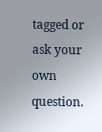tagged or ask your own question.